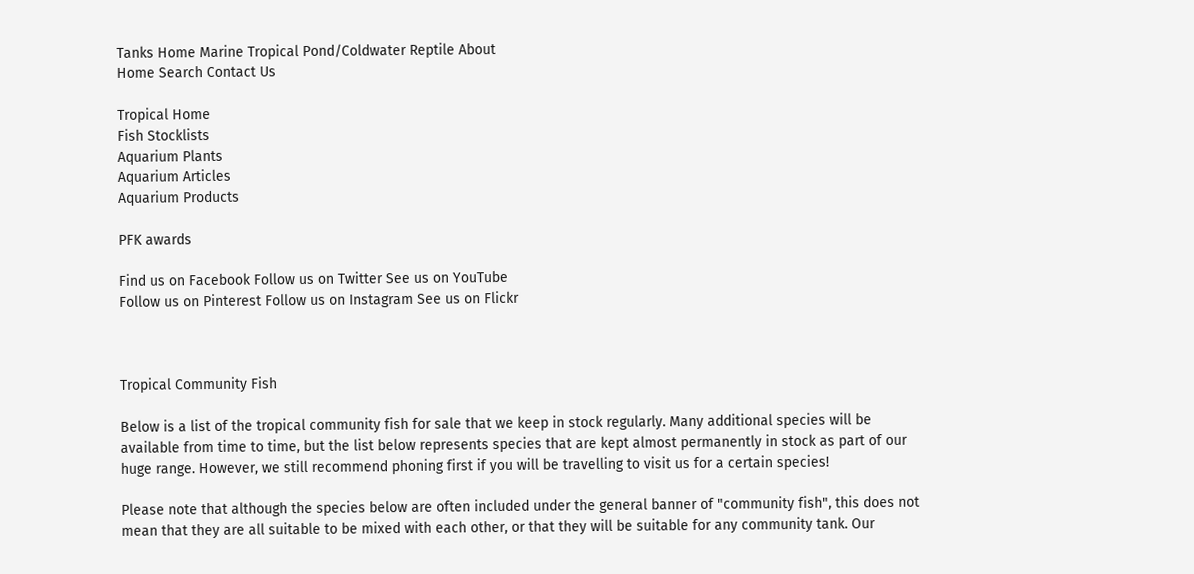Tanks Home Marine Tropical Pond/Coldwater Reptile About
Home Search Contact Us

Tropical Home
Fish Stocklists
Aquarium Plants
Aquarium Articles
Aquarium Products

PFK awards

Find us on Facebook Follow us on Twitter See us on YouTube
Follow us on Pinterest Follow us on Instagram See us on Flickr



Tropical Community Fish

Below is a list of the tropical community fish for sale that we keep in stock regularly. Many additional species will be available from time to time, but the list below represents species that are kept almost permanently in stock as part of our huge range. However, we still recommend phoning first if you will be travelling to visit us for a certain species!

Please note that although the species below are often included under the general banner of "community fish", this does not mean that they are all suitable to be mixed with each other, or that they will be suitable for any community tank. Our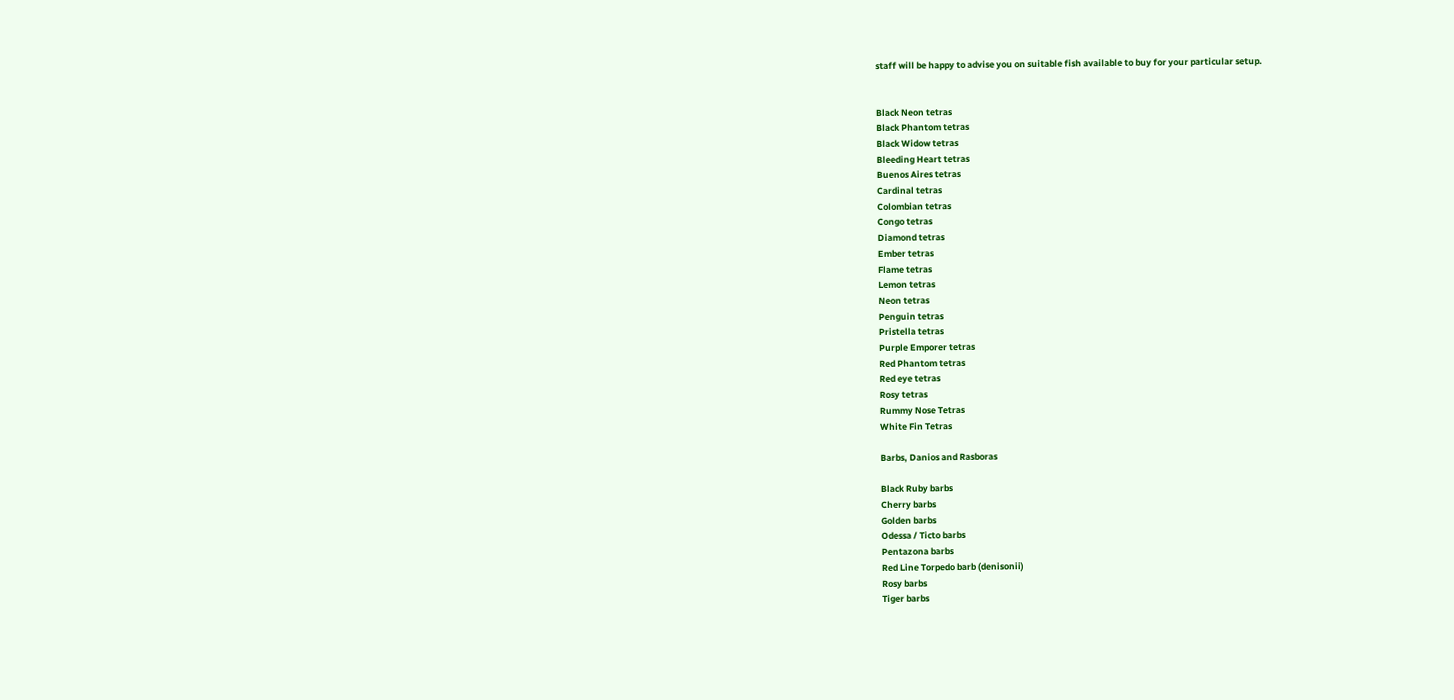staff will be happy to advise you on suitable fish available to buy for your particular setup.


Black Neon tetras
Black Phantom tetras
Black Widow tetras
Bleeding Heart tetras
Buenos Aires tetras
Cardinal tetras
Colombian tetras
Congo tetras
Diamond tetras
Ember tetras
Flame tetras
Lemon tetras
Neon tetras
Penguin tetras
Pristella tetras
Purple Emporer tetras
Red Phantom tetras
Red eye tetras
Rosy tetras
Rummy Nose Tetras
White Fin Tetras

Barbs, Danios and Rasboras

Black Ruby barbs
Cherry barbs
Golden barbs
Odessa / Ticto barbs
Pentazona barbs
Red Line Torpedo barb (denisonii)
Rosy barbs
Tiger barbs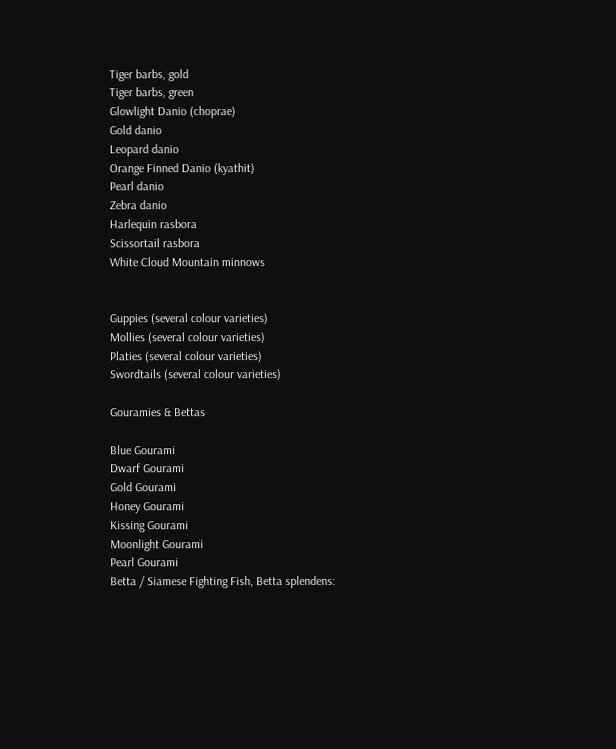Tiger barbs, gold
Tiger barbs, green
Glowlight Danio (choprae)
Gold danio
Leopard danio
Orange Finned Danio (kyathit)
Pearl danio
Zebra danio
Harlequin rasbora
Scissortail rasbora
White Cloud Mountain minnows


Guppies (several colour varieties)
Mollies (several colour varieties)
Platies (several colour varieties)
Swordtails (several colour varieties)

Gouramies & Bettas

Blue Gourami
Dwarf Gourami
Gold Gourami
Honey Gourami
Kissing Gourami
Moonlight Gourami
Pearl Gourami
Betta / Siamese Fighting Fish, Betta splendens: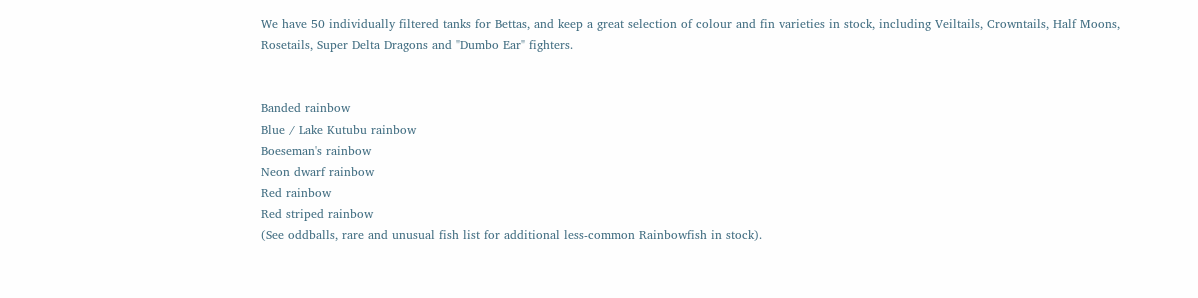We have 50 individually filtered tanks for Bettas, and keep a great selection of colour and fin varieties in stock, including Veiltails, Crowntails, Half Moons, Rosetails, Super Delta Dragons and "Dumbo Ear" fighters.


Banded rainbow
Blue / Lake Kutubu rainbow
Boeseman's rainbow
Neon dwarf rainbow
Red rainbow
Red striped rainbow
(See oddballs, rare and unusual fish list for additional less-common Rainbowfish in stock).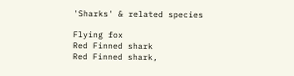'Sharks' & related species

Flying fox
Red Finned shark
Red Finned shark,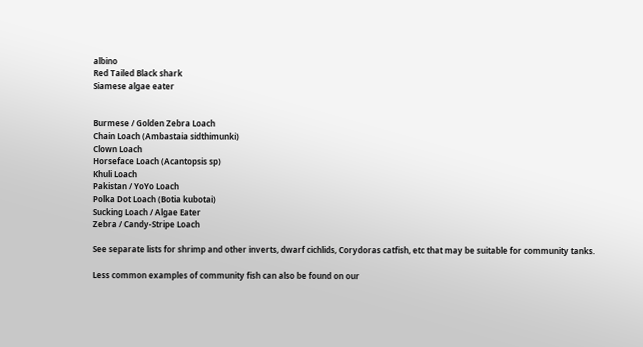albino
Red Tailed Black shark
Siamese algae eater


Burmese / Golden Zebra Loach
Chain Loach (Ambastaia sidthimunki)
Clown Loach
Horseface Loach (Acantopsis sp)
Khuli Loach
Pakistan / YoYo Loach
Polka Dot Loach (Botia kubotai)
Sucking Loach / Algae Eater
Zebra / Candy-Stripe Loach

See separate lists for shrimp and other inverts, dwarf cichlids, Corydoras catfish, etc that may be suitable for community tanks.

Less common examples of community fish can also be found on our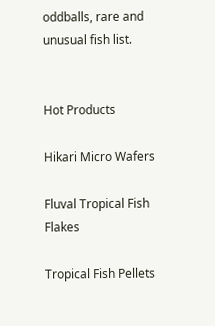oddballs, rare and unusual fish list.


Hot Products

Hikari Micro Wafers

Fluval Tropical Fish Flakes

Tropical Fish Pellets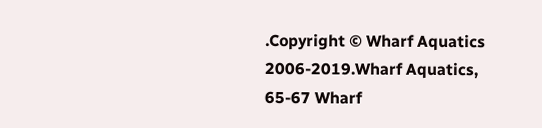.Copyright © Wharf Aquatics 2006-2019.Wharf Aquatics, 65-67 Wharf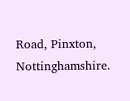Road, Pinxton, Nottinghamshire.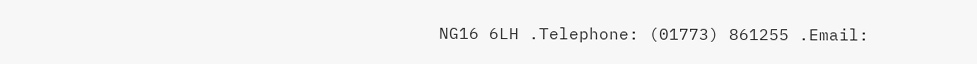NG16 6LH .Telephone: (01773) 861255 .Email: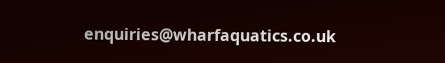enquiries@wharfaquatics.co.uk